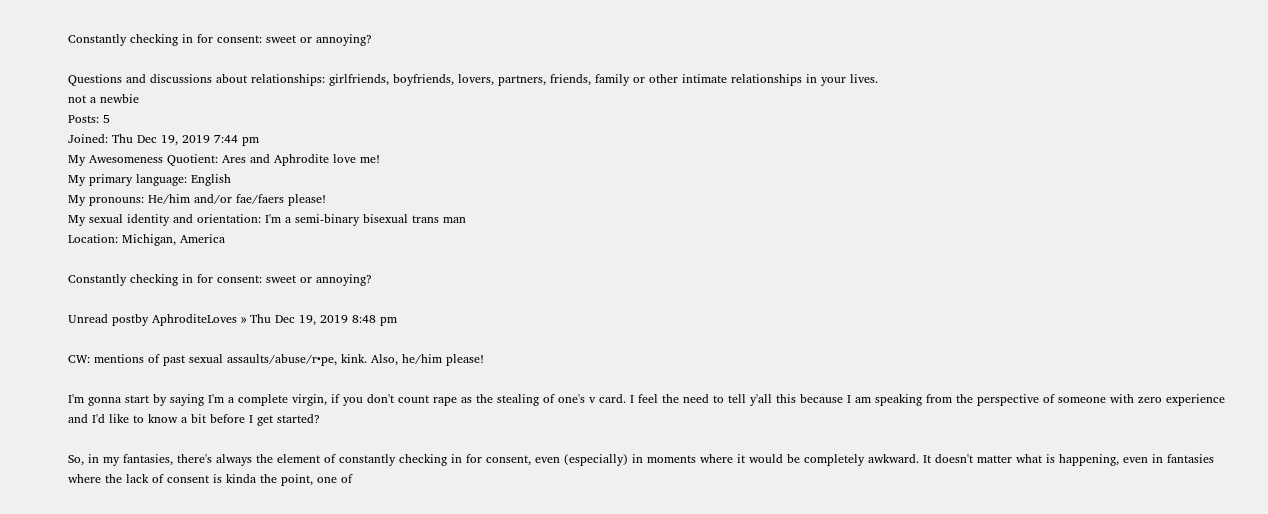Constantly checking in for consent: sweet or annoying?

Questions and discussions about relationships: girlfriends, boyfriends, lovers, partners, friends, family or other intimate relationships in your lives.
not a newbie
Posts: 5
Joined: Thu Dec 19, 2019 7:44 pm
My Awesomeness Quotient: Ares and Aphrodite love me!
My primary language: English
My pronouns: He/him and/or fae/faers please!
My sexual identity and orientation: I'm a semi-binary bisexual trans man
Location: Michigan, America

Constantly checking in for consent: sweet or annoying?

Unread postby AphroditeLoves » Thu Dec 19, 2019 8:48 pm

CW: mentions of past sexual assaults/abuse/r•pe, kink. Also, he/him please!

I'm gonna start by saying I'm a complete virgin, if you don't count rape as the stealing of one's v card. I feel the need to tell y'all this because I am speaking from the perspective of someone with zero experience and I'd like to know a bit before I get started?

So, in my fantasies, there's always the element of constantly checking in for consent, even (especially) in moments where it would be completely awkward. It doesn't matter what is happening, even in fantasies where the lack of consent is kinda the point, one of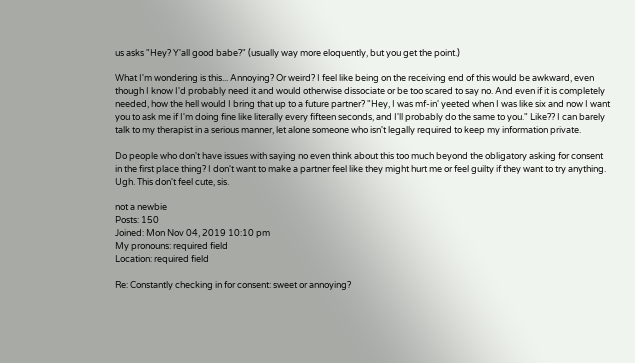us asks "Hey? Y'all good babe?" (usually way more eloquently, but you get the point.)

What I'm wondering is this... Annoying? Or weird? I feel like being on the receiving end of this would be awkward, even though I know I'd probably need it and would otherwise dissociate or be too scared to say no. And even if it is completely needed, how the hell would I bring that up to a future partner? "Hey, I was mf-in' yeeted when I was like six and now I want you to ask me if I'm doing fine like literally every fifteen seconds, and I'll probably do the same to you." Like?? I can barely talk to my therapist in a serious manner, let alone someone who isn't legally required to keep my information private.

Do people who don't have issues with saying no even think about this too much beyond the obligatory asking for consent in the first place thing? I don't want to make a partner feel like they might hurt me or feel guilty if they want to try anything. Ugh. This don't feel cute, sis.

not a newbie
Posts: 150
Joined: Mon Nov 04, 2019 10:10 pm
My pronouns: required field
Location: required field

Re: Constantly checking in for consent: sweet or annoying?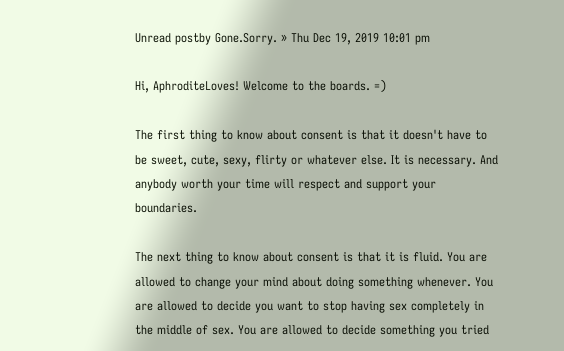Unread postby Gone.Sorry. » Thu Dec 19, 2019 10:01 pm

Hi, AphroditeLoves! Welcome to the boards. =)

The first thing to know about consent is that it doesn't have to be sweet, cute, sexy, flirty or whatever else. It is necessary. And anybody worth your time will respect and support your boundaries.

The next thing to know about consent is that it is fluid. You are allowed to change your mind about doing something whenever. You are allowed to decide you want to stop having sex completely in the middle of sex. You are allowed to decide something you tried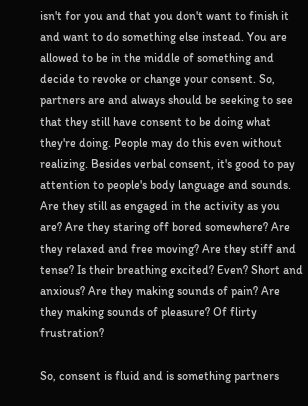isn't for you and that you don't want to finish it and want to do something else instead. You are allowed to be in the middle of something and decide to revoke or change your consent. So, partners are and always should be seeking to see that they still have consent to be doing what they're doing. People may do this even without realizing. Besides verbal consent, it's good to pay attention to people's body language and sounds. Are they still as engaged in the activity as you are? Are they staring off bored somewhere? Are they relaxed and free moving? Are they stiff and tense? Is their breathing excited? Even? Short and anxious? Are they making sounds of pain? Are they making sounds of pleasure? Of flirty frustration?

So, consent is fluid and is something partners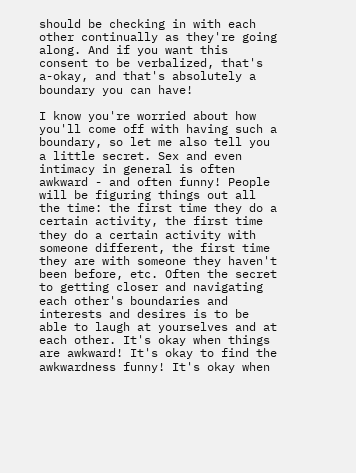should be checking in with each other continually as they're going along. And if you want this consent to be verbalized, that's a-okay, and that's absolutely a boundary you can have!

I know you're worried about how you'll come off with having such a boundary, so let me also tell you a little secret. Sex and even intimacy in general is often awkward - and often funny! People will be figuring things out all the time: the first time they do a certain activity, the first time they do a certain activity with someone different, the first time they are with someone they haven't been before, etc. Often the secret to getting closer and navigating each other's boundaries and interests and desires is to be able to laugh at yourselves and at each other. It's okay when things are awkward! It's okay to find the awkwardness funny! It's okay when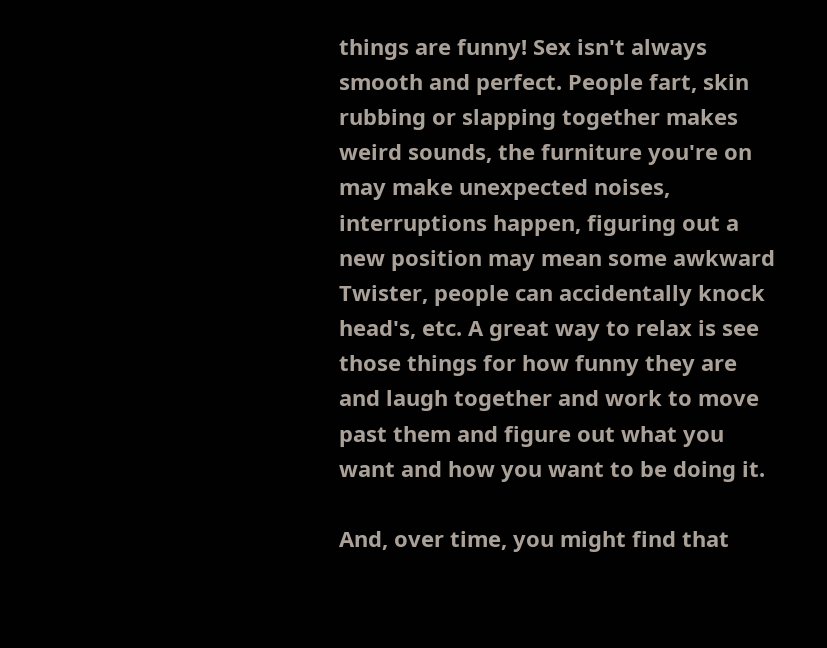things are funny! Sex isn't always smooth and perfect. People fart, skin rubbing or slapping together makes weird sounds, the furniture you're on may make unexpected noises, interruptions happen, figuring out a new position may mean some awkward Twister, people can accidentally knock head's, etc. A great way to relax is see those things for how funny they are and laugh together and work to move past them and figure out what you want and how you want to be doing it.

And, over time, you might find that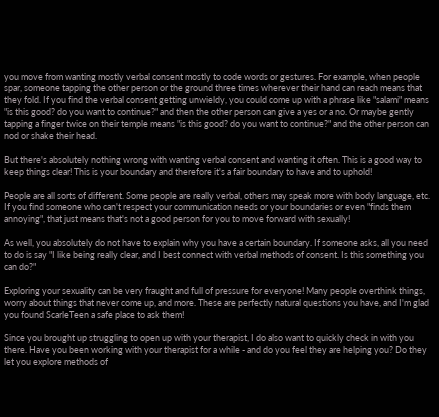you move from wanting mostly verbal consent mostly to code words or gestures. For example, when people spar, someone tapping the other person or the ground three times wherever their hand can reach means that they fold. If you find the verbal consent getting unwieldy, you could come up with a phrase like "salami" means "is this good? do you want to continue?" and then the other person can give a yes or a no. Or maybe gently tapping a finger twice on their temple means "is this good? do you want to continue?" and the other person can nod or shake their head.

But there's absolutely nothing wrong with wanting verbal consent and wanting it often. This is a good way to keep things clear! This is your boundary and therefore it's a fair boundary to have and to uphold!

People are all sorts of different. Some people are really verbal, others may speak more with body language, etc. If you find someone who can't respect your communication needs or your boundaries or even "finds them annoying", that just means that's not a good person for you to move forward with sexually!

As well, you absolutely do not have to explain why you have a certain boundary. If someone asks, all you need to do is say "I like being really clear, and I best connect with verbal methods of consent. Is this something you can do?"

Exploring your sexuality can be very fraught and full of pressure for everyone! Many people overthink things, worry about things that never come up, and more. These are perfectly natural questions you have, and I'm glad you found ScarleTeen a safe place to ask them!

Since you brought up struggling to open up with your therapist, I do also want to quickly check in with you there. Have you been working with your therapist for a while - and do you feel they are helping you? Do they let you explore methods of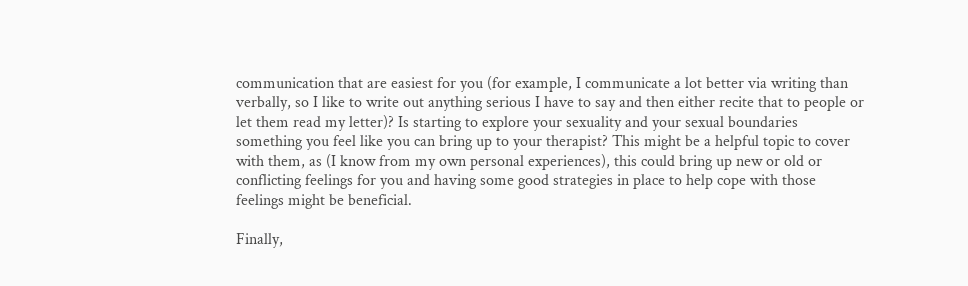communication that are easiest for you (for example, I communicate a lot better via writing than verbally, so I like to write out anything serious I have to say and then either recite that to people or let them read my letter)? Is starting to explore your sexuality and your sexual boundaries something you feel like you can bring up to your therapist? This might be a helpful topic to cover with them, as (I know from my own personal experiences), this could bring up new or old or conflicting feelings for you and having some good strategies in place to help cope with those feelings might be beneficial.

Finally,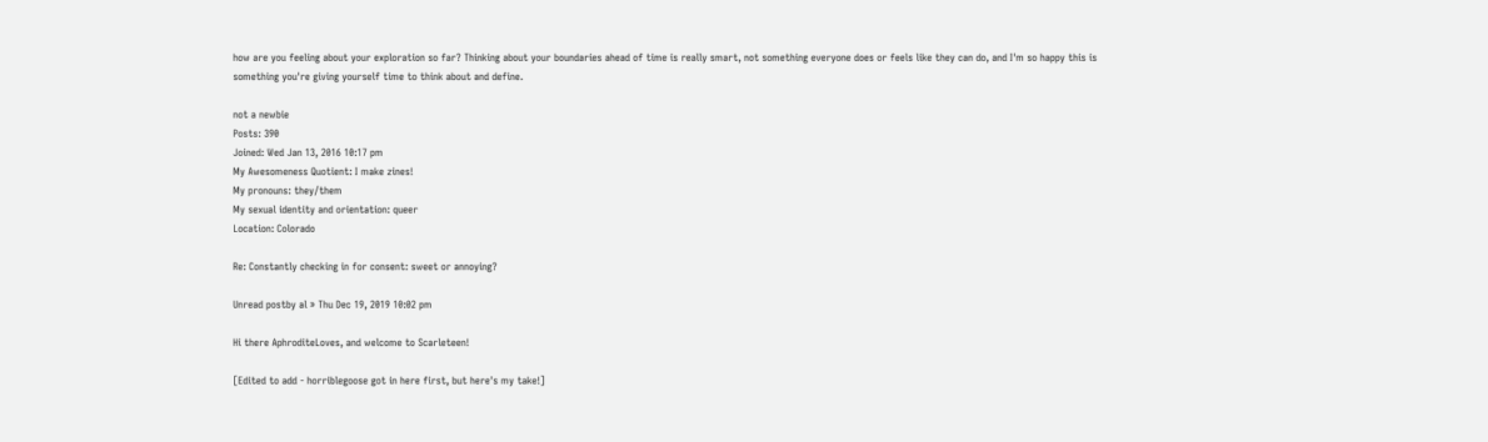how are you feeling about your exploration so far? Thinking about your boundaries ahead of time is really smart, not something everyone does or feels like they can do, and I'm so happy this is something you're giving yourself time to think about and define.

not a newbie
Posts: 390
Joined: Wed Jan 13, 2016 10:17 pm
My Awesomeness Quotient: I make zines!
My pronouns: they/them
My sexual identity and orientation: queer
Location: Colorado

Re: Constantly checking in for consent: sweet or annoying?

Unread postby al » Thu Dec 19, 2019 10:02 pm

Hi there AphroditeLoves, and welcome to Scarleteen!

[Edited to add - horriblegoose got in here first, but here's my take!]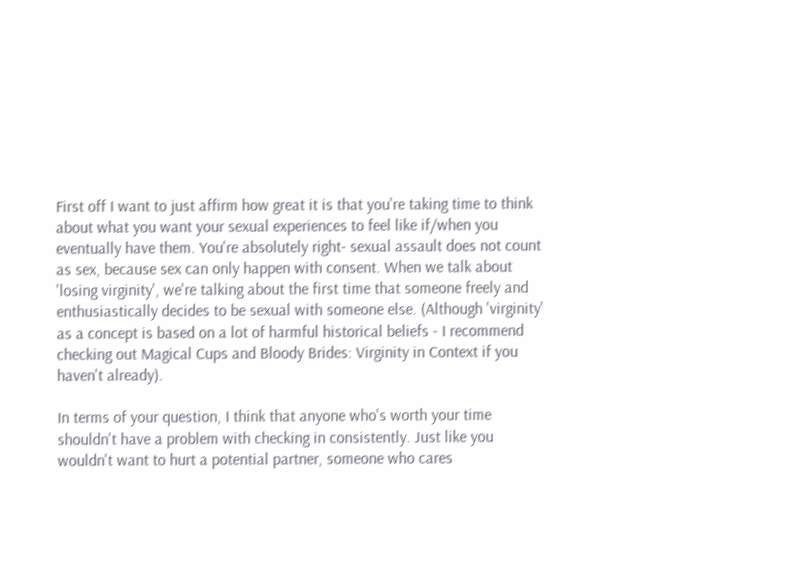First off I want to just affirm how great it is that you're taking time to think about what you want your sexual experiences to feel like if/when you eventually have them. You're absolutely right- sexual assault does not count as sex, because sex can only happen with consent. When we talk about 'losing virginity', we're talking about the first time that someone freely and enthusiastically decides to be sexual with someone else. (Although 'virginity' as a concept is based on a lot of harmful historical beliefs - I recommend checking out Magical Cups and Bloody Brides: Virginity in Context if you haven't already).

In terms of your question, I think that anyone who's worth your time shouldn't have a problem with checking in consistently. Just like you wouldn't want to hurt a potential partner, someone who cares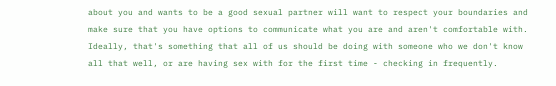about you and wants to be a good sexual partner will want to respect your boundaries and make sure that you have options to communicate what you are and aren't comfortable with. Ideally, that's something that all of us should be doing with someone who we don't know all that well, or are having sex with for the first time - checking in frequently.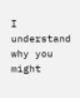I understand why you might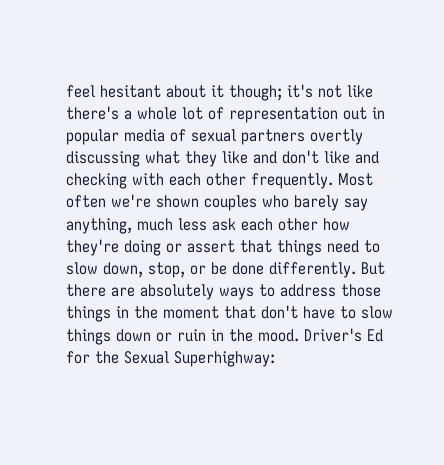feel hesitant about it though; it's not like there's a whole lot of representation out in popular media of sexual partners overtly discussing what they like and don't like and checking with each other frequently. Most often we're shown couples who barely say anything, much less ask each other how they're doing or assert that things need to slow down, stop, or be done differently. But there are absolutely ways to address those things in the moment that don't have to slow things down or ruin in the mood. Driver's Ed for the Sexual Superhighway: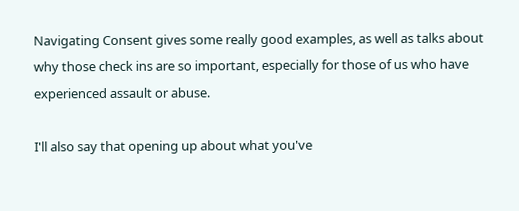Navigating Consent gives some really good examples, as well as talks about why those check ins are so important, especially for those of us who have experienced assault or abuse.

I'll also say that opening up about what you've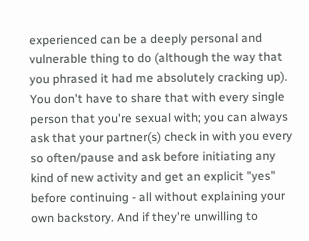experienced can be a deeply personal and vulnerable thing to do (although the way that you phrased it had me absolutely cracking up). You don't have to share that with every single person that you're sexual with; you can always ask that your partner(s) check in with you every so often/pause and ask before initiating any kind of new activity and get an explicit "yes" before continuing - all without explaining your own backstory. And if they're unwilling to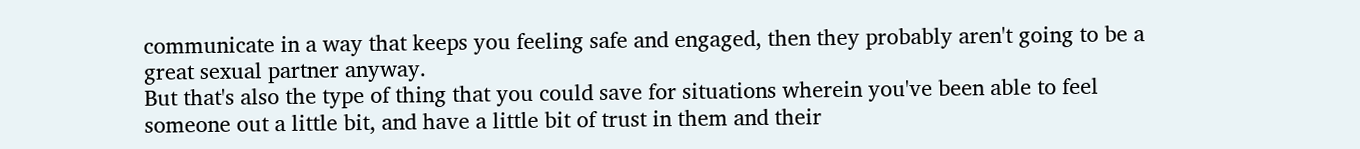communicate in a way that keeps you feeling safe and engaged, then they probably aren't going to be a great sexual partner anyway.
But that's also the type of thing that you could save for situations wherein you've been able to feel someone out a little bit, and have a little bit of trust in them and their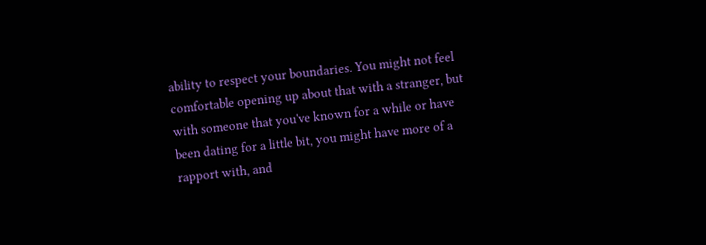ability to respect your boundaries. You might not feel comfortable opening up about that with a stranger, but with someone that you've known for a while or have been dating for a little bit, you might have more of a rapport with, and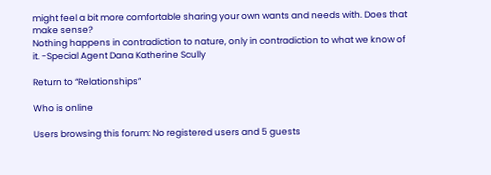might feel a bit more comfortable sharing your own wants and needs with. Does that make sense?
Nothing happens in contradiction to nature, only in contradiction to what we know of it. -Special Agent Dana Katherine Scully

Return to “Relationships”

Who is online

Users browsing this forum: No registered users and 5 guests